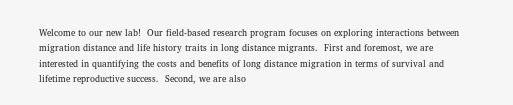Welcome to our new lab!  Our field-based research program focuses on exploring interactions between migration distance and life history traits in long distance migrants.  First and foremost, we are interested in quantifying the costs and benefits of long distance migration in terms of survival and lifetime reproductive success.  Second, we are also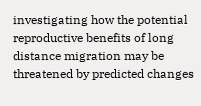investigating how the potential reproductive benefits of long distance migration may be threatened by predicted changes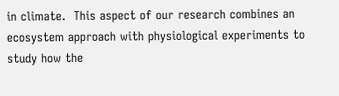in climate.  This aspect of our research combines an ecosystem approach with physiological experiments to study how the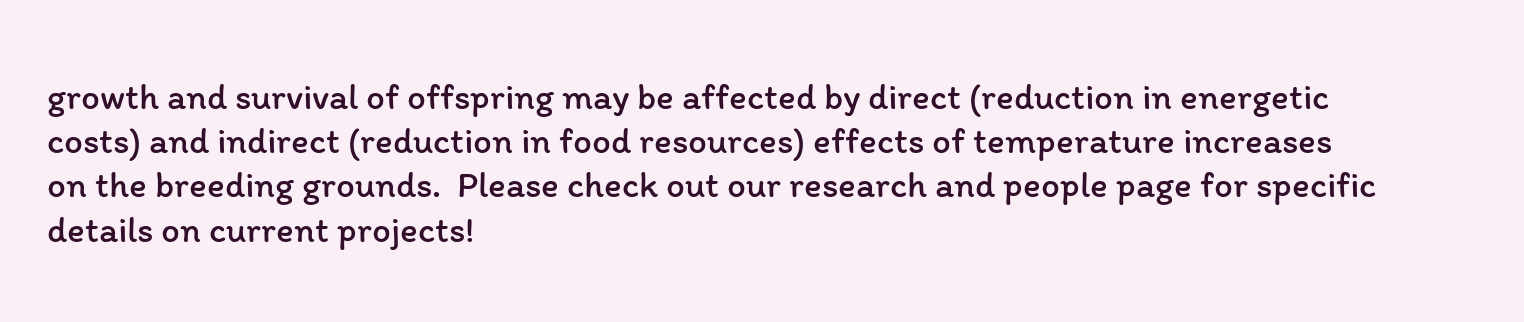growth and survival of offspring may be affected by direct (reduction in energetic costs) and indirect (reduction in food resources) effects of temperature increases on the breeding grounds.  Please check out our research and people page for specific details on current projects!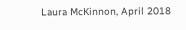Laura McKinnon, April 2018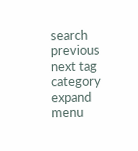search previous next tag category expand menu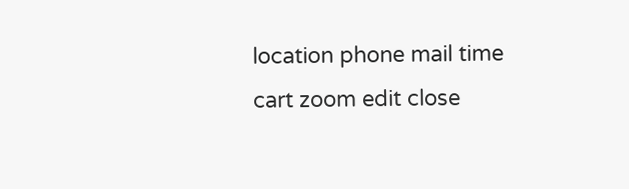location phone mail time cart zoom edit close